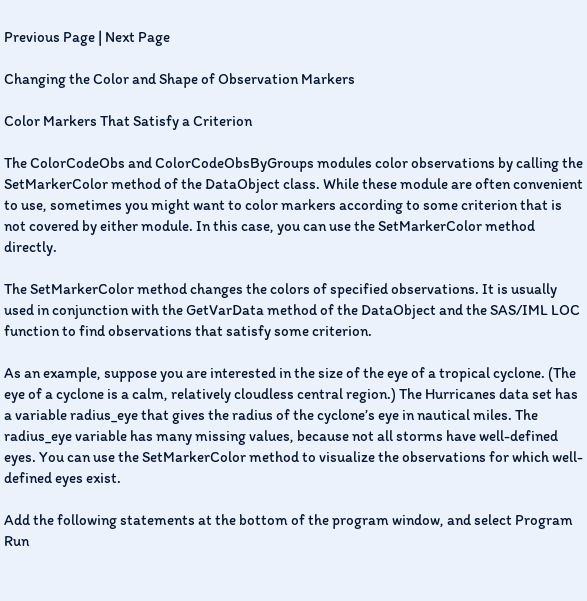Previous Page | Next Page

Changing the Color and Shape of Observation Markers

Color Markers That Satisfy a Criterion

The ColorCodeObs and ColorCodeObsByGroups modules color observations by calling the SetMarkerColor method of the DataObject class. While these module are often convenient to use, sometimes you might want to color markers according to some criterion that is not covered by either module. In this case, you can use the SetMarkerColor method directly.

The SetMarkerColor method changes the colors of specified observations. It is usually used in conjunction with the GetVarData method of the DataObject and the SAS/IML LOC function to find observations that satisfy some criterion.

As an example, suppose you are interested in the size of the eye of a tropical cyclone. (The eye of a cyclone is a calm, relatively cloudless central region.) The Hurricanes data set has a variable radius_eye that gives the radius of the cyclone’s eye in nautical miles. The radius_eye variable has many missing values, because not all storms have well-defined eyes. You can use the SetMarkerColor method to visualize the observations for which well-defined eyes exist.

Add the following statements at the bottom of the program window, and select Program Run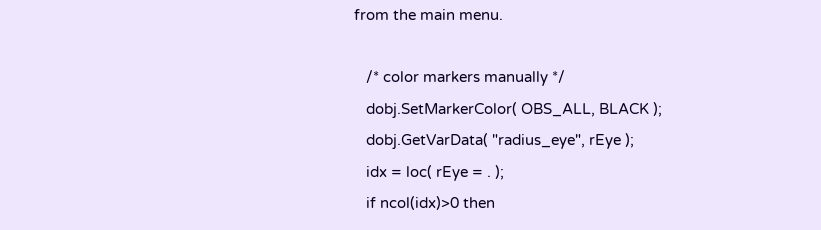from the main menu.

   /* color markers manually */
   dobj.SetMarkerColor( OBS_ALL, BLACK );
   dobj.GetVarData( "radius_eye", rEye );
   idx = loc( rEye = . );
   if ncol(idx)>0 then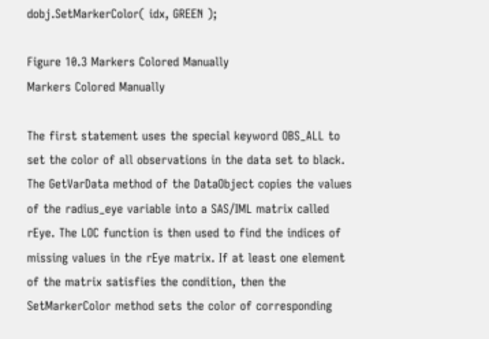dobj.SetMarkerColor( idx, GREEN );

Figure 10.3 Markers Colored Manually
Markers Colored Manually

The first statement uses the special keyword OBS_ALL to set the color of all observations in the data set to black. The GetVarData method of the DataObject copies the values of the radius_eye variable into a SAS/IML matrix called rEye. The LOC function is then used to find the indices of missing values in the rEye matrix. If at least one element of the matrix satisfies the condition, then the SetMarkerColor method sets the color of corresponding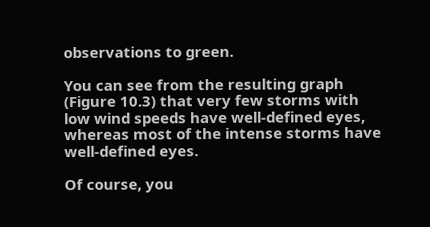observations to green.

You can see from the resulting graph (Figure 10.3) that very few storms with low wind speeds have well-defined eyes, whereas most of the intense storms have well-defined eyes.

Of course, you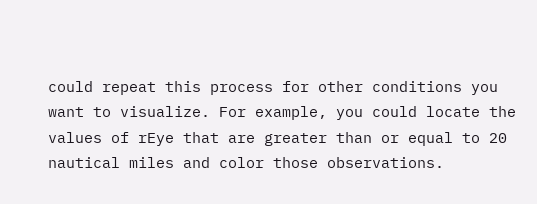could repeat this process for other conditions you want to visualize. For example, you could locate the values of rEye that are greater than or equal to 20 nautical miles and color those observations.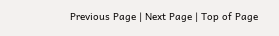Previous Page | Next Page | Top of Page